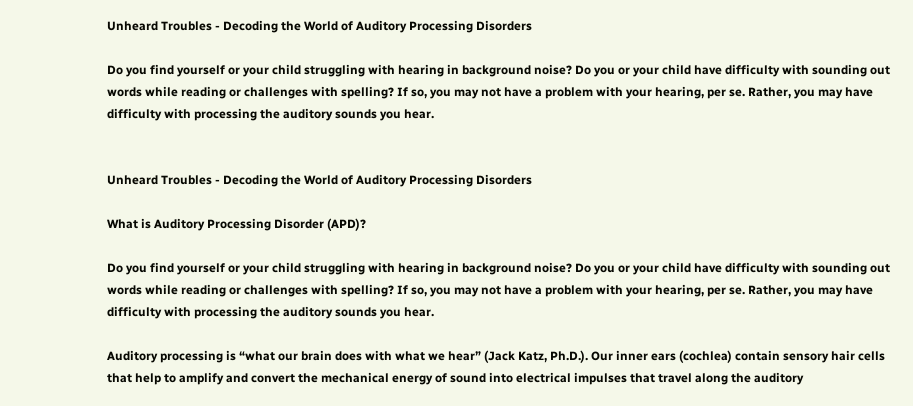Unheard Troubles - Decoding the World of Auditory Processing Disorders

Do you find yourself or your child struggling with hearing in background noise? Do you or your child have difficulty with sounding out words while reading or challenges with spelling? If so, you may not have a problem with your hearing, per se. Rather, you may have difficulty with processing the auditory sounds you hear.


Unheard Troubles - Decoding the World of Auditory Processing Disorders

What is Auditory Processing Disorder (APD)?

Do you find yourself or your child struggling with hearing in background noise? Do you or your child have difficulty with sounding out words while reading or challenges with spelling? If so, you may not have a problem with your hearing, per se. Rather, you may have difficulty with processing the auditory sounds you hear.

Auditory processing is “what our brain does with what we hear” (Jack Katz, Ph.D.). Our inner ears (cochlea) contain sensory hair cells that help to amplify and convert the mechanical energy of sound into electrical impulses that travel along the auditory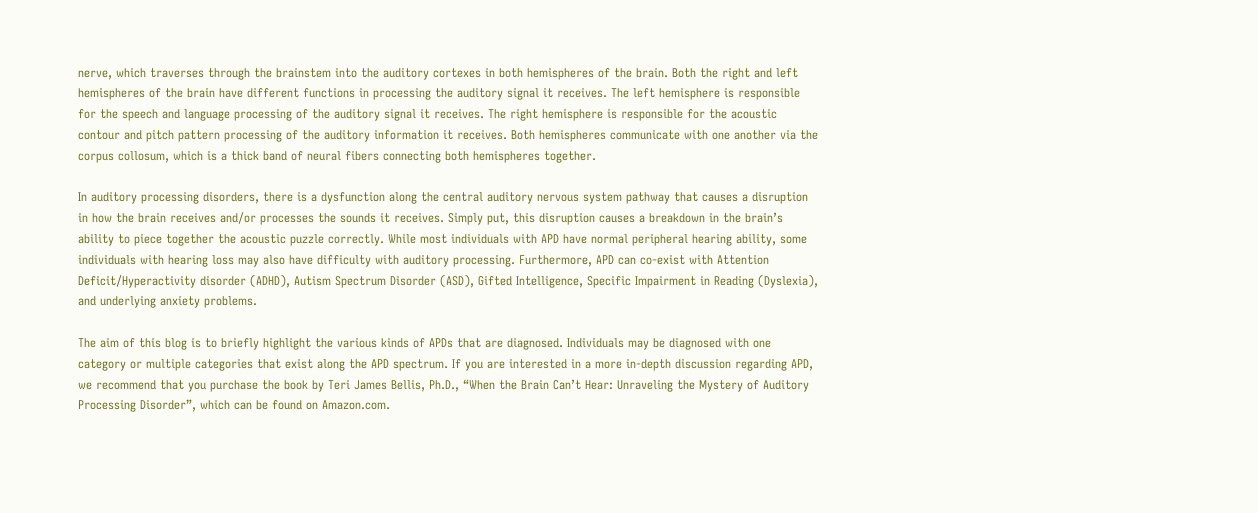nerve, which traverses through the brainstem into the auditory cortexes in both hemispheres of the brain. Both the right and left hemispheres of the brain have different functions in processing the auditory signal it receives. The left hemisphere is responsible for the speech and language processing of the auditory signal it receives. The right hemisphere is responsible for the acoustic contour and pitch pattern processing of the auditory information it receives. Both hemispheres communicate with one another via the corpus collosum, which is a thick band of neural fibers connecting both hemispheres together.

In auditory processing disorders, there is a dysfunction along the central auditory nervous system pathway that causes a disruption in how the brain receives and/or processes the sounds it receives. Simply put, this disruption causes a breakdown in the brain’s ability to piece together the acoustic puzzle correctly. While most individuals with APD have normal peripheral hearing ability, some individuals with hearing loss may also have difficulty with auditory processing. Furthermore, APD can co-exist with Attention Deficit/Hyperactivity disorder (ADHD), Autism Spectrum Disorder (ASD), Gifted Intelligence, Specific Impairment in Reading (Dyslexia), and underlying anxiety problems.

The aim of this blog is to briefly highlight the various kinds of APDs that are diagnosed. Individuals may be diagnosed with one category or multiple categories that exist along the APD spectrum. If you are interested in a more in-depth discussion regarding APD, we recommend that you purchase the book by Teri James Bellis, Ph.D., “When the Brain Can’t Hear: Unraveling the Mystery of Auditory Processing Disorder”, which can be found on Amazon.com.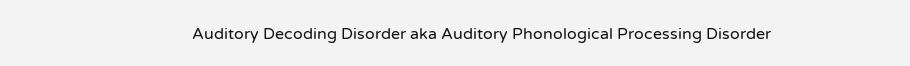Auditory Decoding Disorder aka Auditory Phonological Processing Disorder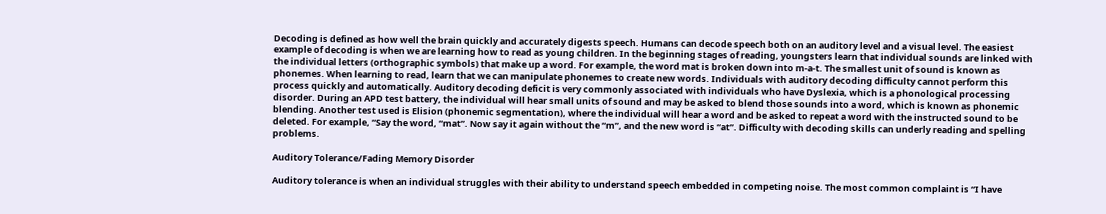Decoding is defined as how well the brain quickly and accurately digests speech. Humans can decode speech both on an auditory level and a visual level. The easiest example of decoding is when we are learning how to read as young children. In the beginning stages of reading, youngsters learn that individual sounds are linked with the individual letters (orthographic symbols) that make up a word. For example, the word mat is broken down into m-a-t. The smallest unit of sound is known as phonemes. When learning to read, learn that we can manipulate phonemes to create new words. Individuals with auditory decoding difficulty cannot perform this process quickly and automatically. Auditory decoding deficit is very commonly associated with individuals who have Dyslexia, which is a phonological processing disorder. During an APD test battery, the individual will hear small units of sound and may be asked to blend those sounds into a word, which is known as phonemic blending. Another test used is Elision (phonemic segmentation), where the individual will hear a word and be asked to repeat a word with the instructed sound to be deleted. For example, “Say the word, “mat”. Now say it again without the “m”, and the new word is “at”. Difficulty with decoding skills can underly reading and spelling problems.

Auditory Tolerance/Fading Memory Disorder

Auditory tolerance is when an individual struggles with their ability to understand speech embedded in competing noise. The most common complaint is “I have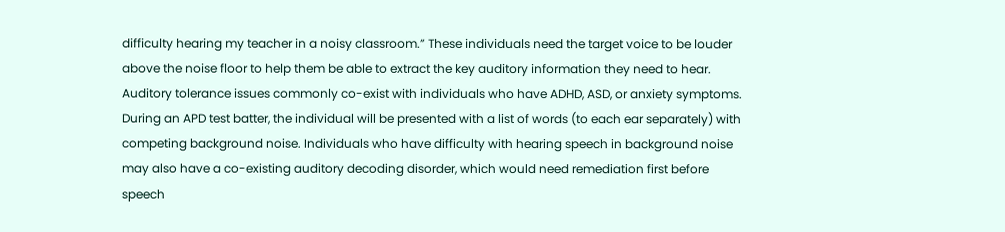difficulty hearing my teacher in a noisy classroom.” These individuals need the target voice to be louder above the noise floor to help them be able to extract the key auditory information they need to hear. Auditory tolerance issues commonly co-exist with individuals who have ADHD, ASD, or anxiety symptoms. During an APD test batter, the individual will be presented with a list of words (to each ear separately) with competing background noise. Individuals who have difficulty with hearing speech in background noise may also have a co-existing auditory decoding disorder, which would need remediation first before speech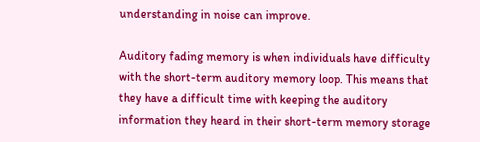understanding in noise can improve.

Auditory fading memory is when individuals have difficulty with the short-term auditory memory loop. This means that they have a difficult time with keeping the auditory information they heard in their short-term memory storage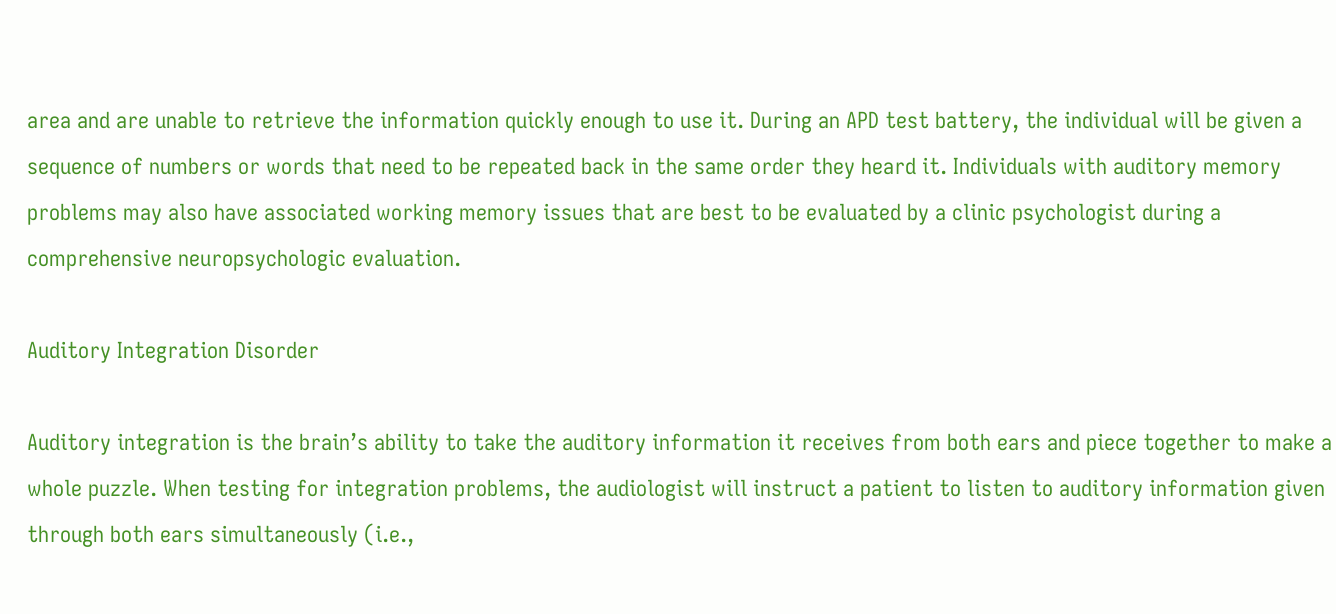area and are unable to retrieve the information quickly enough to use it. During an APD test battery, the individual will be given a sequence of numbers or words that need to be repeated back in the same order they heard it. Individuals with auditory memory problems may also have associated working memory issues that are best to be evaluated by a clinic psychologist during a comprehensive neuropsychologic evaluation.

Auditory Integration Disorder

Auditory integration is the brain’s ability to take the auditory information it receives from both ears and piece together to make a whole puzzle. When testing for integration problems, the audiologist will instruct a patient to listen to auditory information given through both ears simultaneously (i.e.,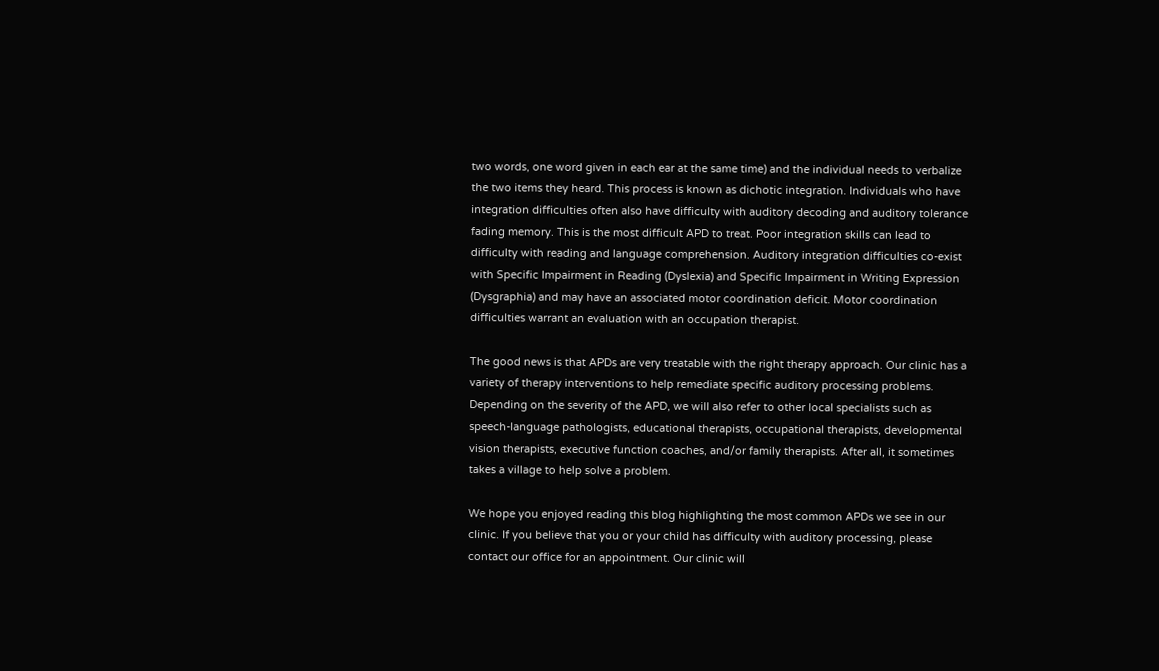two words, one word given in each ear at the same time) and the individual needs to verbalize the two items they heard. This process is known as dichotic integration. Individuals who have integration difficulties often also have difficulty with auditory decoding and auditory tolerance fading memory. This is the most difficult APD to treat. Poor integration skills can lead to difficulty with reading and language comprehension. Auditory integration difficulties co-exist with Specific Impairment in Reading (Dyslexia) and Specific Impairment in Writing Expression (Dysgraphia) and may have an associated motor coordination deficit. Motor coordination difficulties warrant an evaluation with an occupation therapist.

The good news is that APDs are very treatable with the right therapy approach. Our clinic has a variety of therapy interventions to help remediate specific auditory processing problems. Depending on the severity of the APD, we will also refer to other local specialists such as speech-language pathologists, educational therapists, occupational therapists, developmental vision therapists, executive function coaches, and/or family therapists. After all, it sometimes takes a village to help solve a problem.

We hope you enjoyed reading this blog highlighting the most common APDs we see in our clinic. If you believe that you or your child has difficulty with auditory processing, please contact our office for an appointment. Our clinic will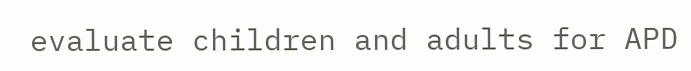evaluate children and adults for APD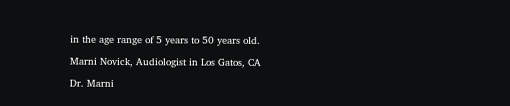in the age range of 5 years to 50 years old.

Marni Novick, Audiologist in Los Gatos, CA

Dr. Marni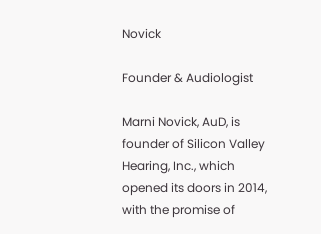Novick

Founder & Audiologist

Marni Novick, AuD, is founder of Silicon Valley Hearing, Inc., which opened its doors in 2014, with the promise of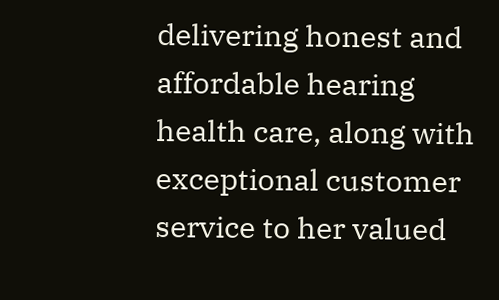delivering honest and affordable hearing health care, along with exceptional customer service to her valued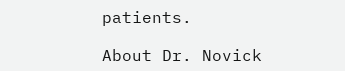patients.

About Dr. Novick